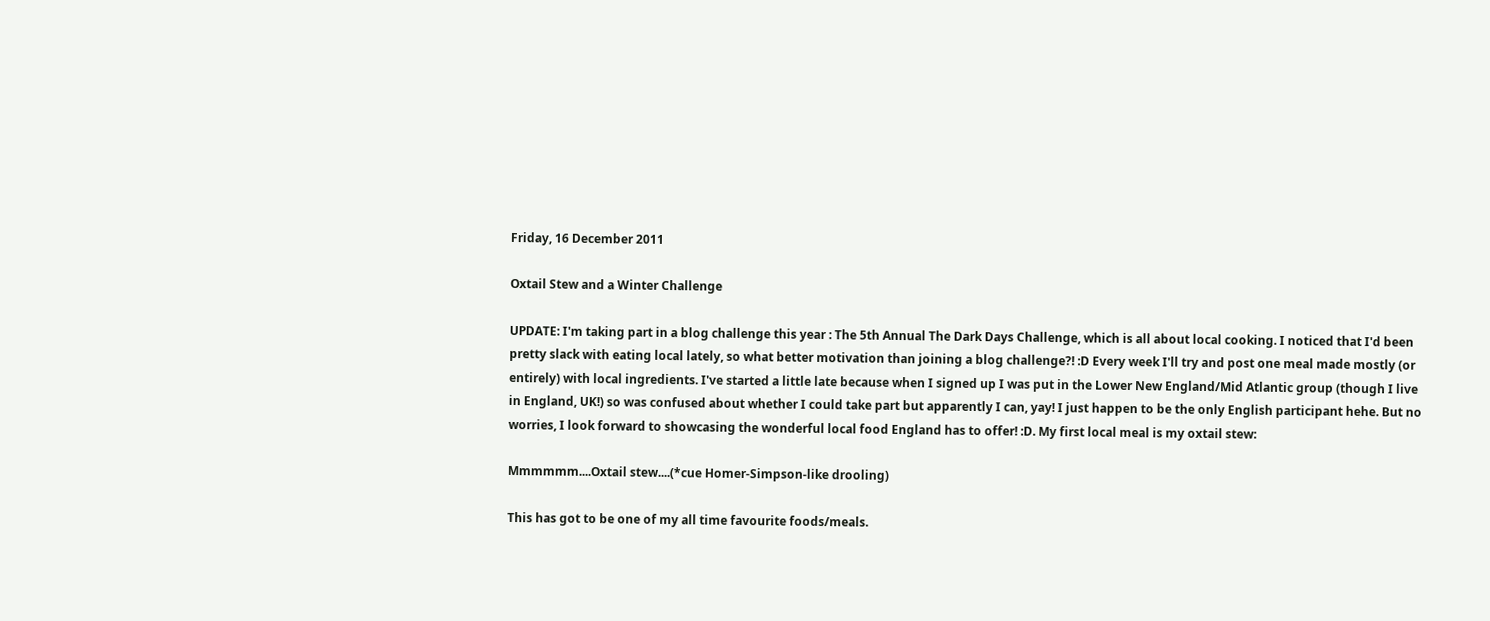Friday, 16 December 2011

Oxtail Stew and a Winter Challenge

UPDATE: I'm taking part in a blog challenge this year : The 5th Annual The Dark Days Challenge, which is all about local cooking. I noticed that I'd been pretty slack with eating local lately, so what better motivation than joining a blog challenge?! :D Every week I'll try and post one meal made mostly (or entirely) with local ingredients. I've started a little late because when I signed up I was put in the Lower New England/Mid Atlantic group (though I live in England, UK!) so was confused about whether I could take part but apparently I can, yay! I just happen to be the only English participant hehe. But no worries, I look forward to showcasing the wonderful local food England has to offer! :D. My first local meal is my oxtail stew:

Mmmmmm....Oxtail stew....(*cue Homer-Simpson-like drooling)

This has got to be one of my all time favourite foods/meals.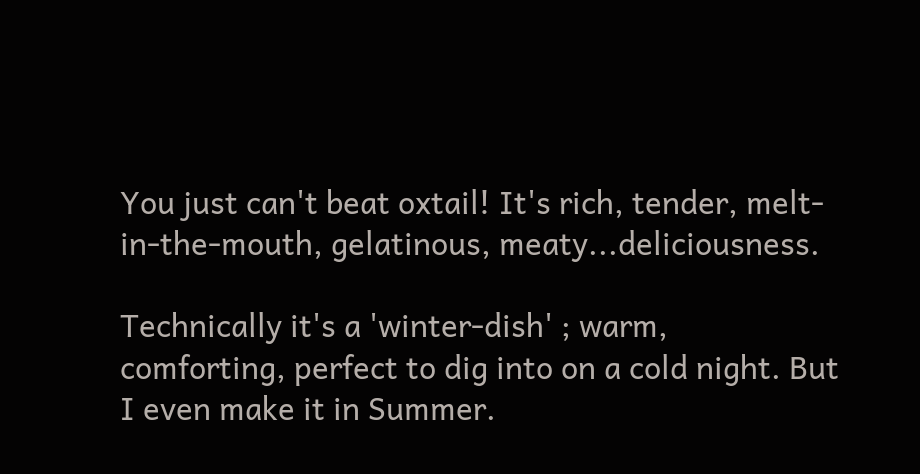You just can't beat oxtail! It's rich, tender, melt-in-the-mouth, gelatinous, meaty...deliciousness.

Technically it's a 'winter-dish' ; warm, comforting, perfect to dig into on a cold night. But I even make it in Summer.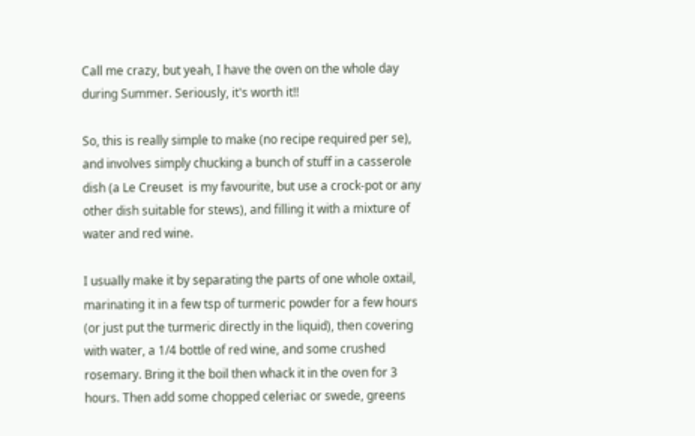Call me crazy, but yeah, I have the oven on the whole day during Summer. Seriously, it's worth it!!

So, this is really simple to make (no recipe required per se), and involves simply chucking a bunch of stuff in a casserole dish (a Le Creuset  is my favourite, but use a crock-pot or any other dish suitable for stews), and filling it with a mixture of water and red wine.

I usually make it by separating the parts of one whole oxtail, marinating it in a few tsp of turmeric powder for a few hours (or just put the turmeric directly in the liquid), then covering with water, a 1/4 bottle of red wine, and some crushed rosemary. Bring it the boil then whack it in the oven for 3 hours. Then add some chopped celeriac or swede, greens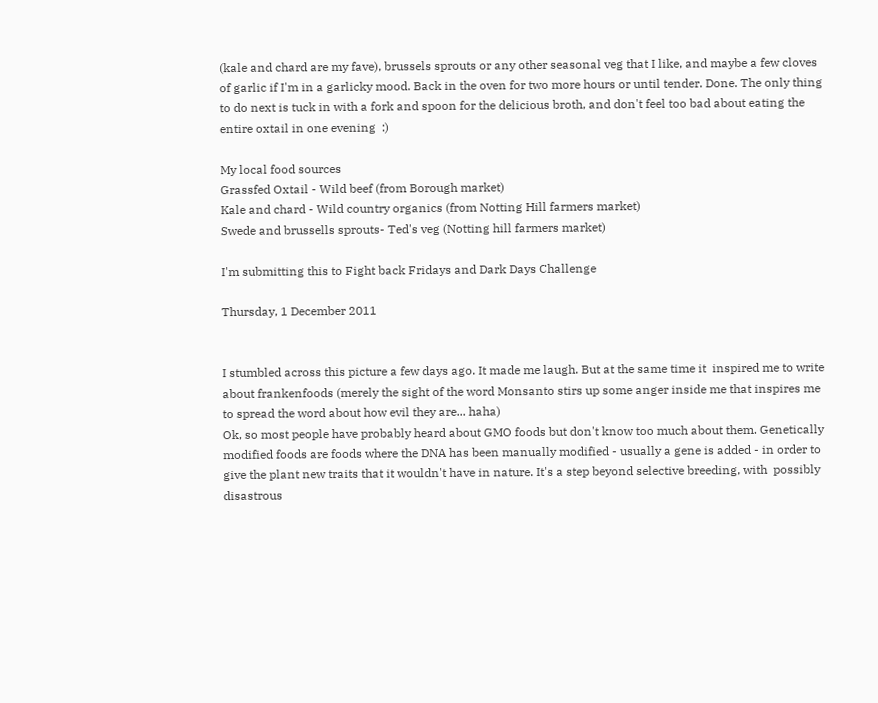(kale and chard are my fave), brussels sprouts or any other seasonal veg that I like, and maybe a few cloves of garlic if I'm in a garlicky mood. Back in the oven for two more hours or until tender. Done. The only thing to do next is tuck in with a fork and spoon for the delicious broth, and don't feel too bad about eating the entire oxtail in one evening  :)

My local food sources
Grassfed Oxtail - Wild beef (from Borough market)
Kale and chard - Wild country organics (from Notting Hill farmers market)
Swede and brussells sprouts- Ted's veg (Notting hill farmers market)

I'm submitting this to Fight back Fridays and Dark Days Challenge

Thursday, 1 December 2011


I stumbled across this picture a few days ago. It made me laugh. But at the same time it  inspired me to write about frankenfoods (merely the sight of the word Monsanto stirs up some anger inside me that inspires me to spread the word about how evil they are... haha)
Ok, so most people have probably heard about GMO foods but don't know too much about them. Genetically modified foods are foods where the DNA has been manually modified - usually a gene is added - in order to give the plant new traits that it wouldn't have in nature. It's a step beyond selective breeding, with  possibly disastrous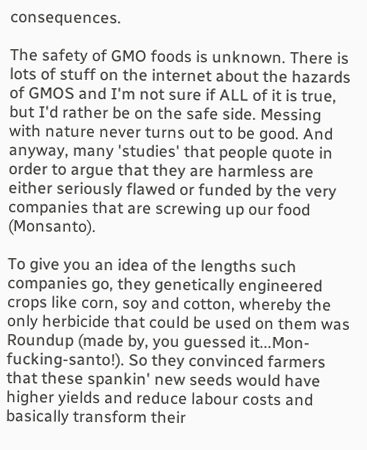consequences.

The safety of GMO foods is unknown. There is lots of stuff on the internet about the hazards of GMOS and I'm not sure if ALL of it is true, but I'd rather be on the safe side. Messing with nature never turns out to be good. And anyway, many 'studies' that people quote in order to argue that they are harmless are either seriously flawed or funded by the very companies that are screwing up our food (Monsanto).

To give you an idea of the lengths such companies go, they genetically engineered crops like corn, soy and cotton, whereby the only herbicide that could be used on them was Roundup (made by, you guessed it...Mon-fucking-santo!). So they convinced farmers that these spankin' new seeds would have higher yields and reduce labour costs and basically transform their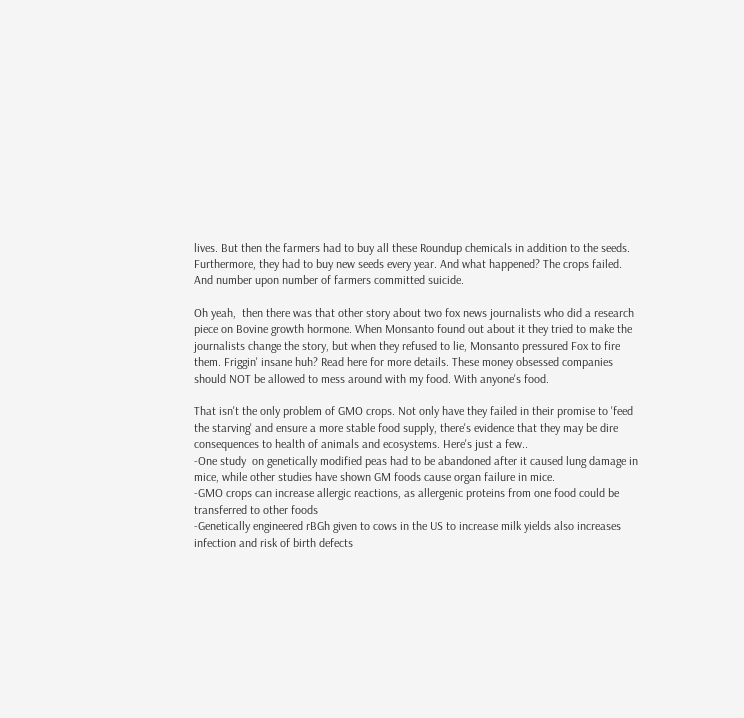lives. But then the farmers had to buy all these Roundup chemicals in addition to the seeds. Furthermore, they had to buy new seeds every year. And what happened? The crops failed. And number upon number of farmers committed suicide.

Oh yeah,  then there was that other story about two fox news journalists who did a research piece on Bovine growth hormone. When Monsanto found out about it they tried to make the journalists change the story, but when they refused to lie, Monsanto pressured Fox to fire them. Friggin' insane huh? Read here for more details. These money obsessed companies should NOT be allowed to mess around with my food. With anyone's food.

That isn't the only problem of GMO crops. Not only have they failed in their promise to 'feed the starving' and ensure a more stable food supply, there's evidence that they may be dire consequences to health of animals and ecosystems. Here's just a few..
-One study  on genetically modified peas had to be abandoned after it caused lung damage in mice, while other studies have shown GM foods cause organ failure in mice.
-GMO crops can increase allergic reactions, as allergenic proteins from one food could be transferred to other foods
-Genetically engineered rBGh given to cows in the US to increase milk yields also increases infection and risk of birth defects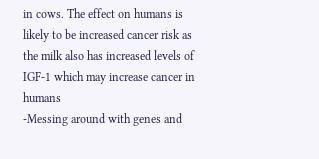in cows. The effect on humans is likely to be increased cancer risk as the milk also has increased levels of IGF-1 which may increase cancer in humans
-Messing around with genes and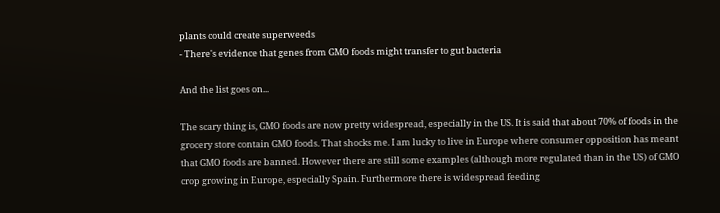plants could create superweeds
- There's evidence that genes from GMO foods might transfer to gut bacteria

And the list goes on...

The scary thing is, GMO foods are now pretty widespread, especially in the US. It is said that about 70% of foods in the grocery store contain GMO foods. That shocks me. I am lucky to live in Europe where consumer opposition has meant that GMO foods are banned. However there are still some examples (although more regulated than in the US) of GMO crop growing in Europe, especially Spain. Furthermore there is widespread feeding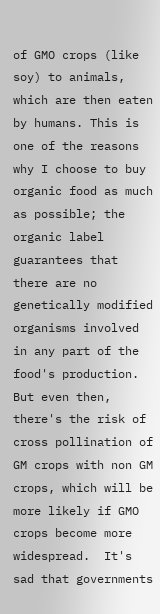of GMO crops (like soy) to animals, which are then eaten by humans. This is one of the reasons why I choose to buy organic food as much as possible; the organic label guarantees that there are no genetically modified organisms involved in any part of the food's production.
But even then, there's the risk of cross pollination of GM crops with non GM crops, which will be more likely if GMO crops become more widespread.  It's sad that governments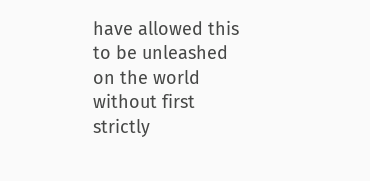have allowed this to be unleashed on the world without first strictly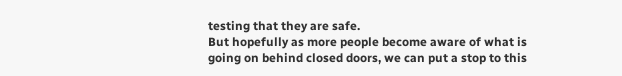testing that they are safe.
But hopefully as more people become aware of what is going on behind closed doors, we can put a stop to this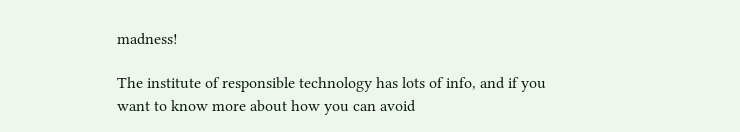madness!

The institute of responsible technology has lots of info, and if you want to know more about how you can avoid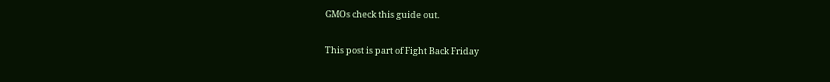GMOs check this guide out.

This post is part of Fight Back Friday